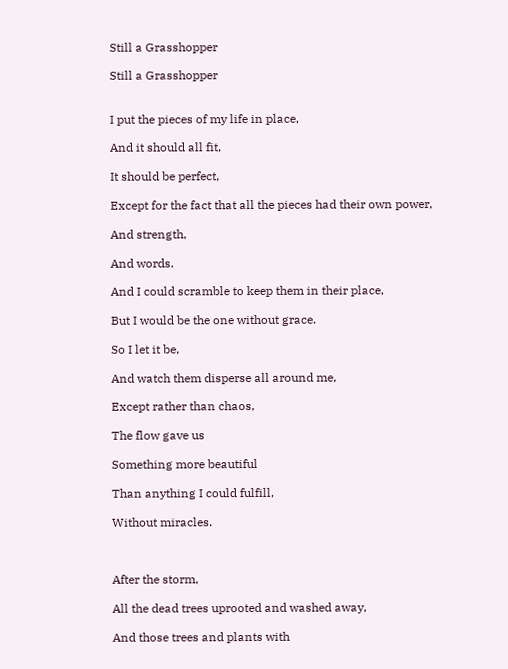Still a Grasshopper

Still a Grasshopper


I put the pieces of my life in place,

And it should all fit,

It should be perfect,

Except for the fact that all the pieces had their own power,

And strength,

And words.

And I could scramble to keep them in their place,

But I would be the one without grace.

So I let it be,

And watch them disperse all around me,

Except rather than chaos,

The flow gave us

Something more beautiful

Than anything I could fulfill,

Without miracles.



After the storm,

All the dead trees uprooted and washed away,

And those trees and plants with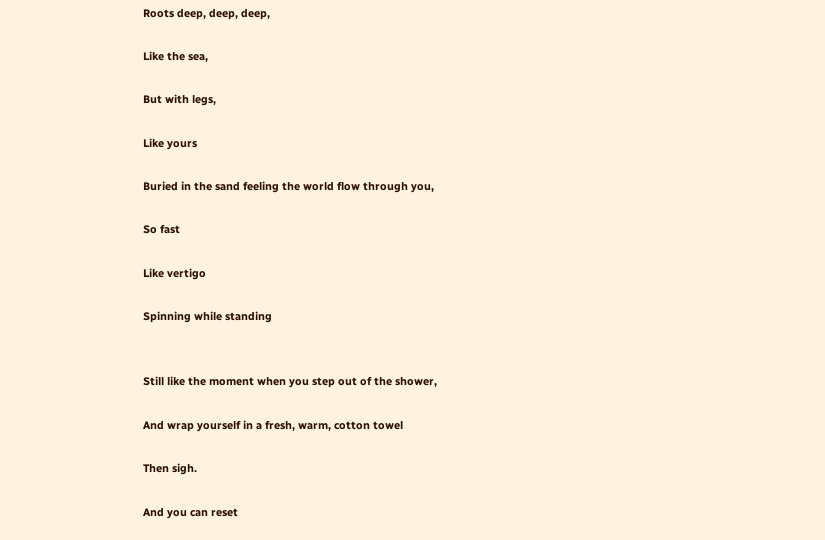Roots deep, deep, deep,

Like the sea,

But with legs,

Like yours

Buried in the sand feeling the world flow through you,

So fast

Like vertigo

Spinning while standing


Still like the moment when you step out of the shower,

And wrap yourself in a fresh, warm, cotton towel

Then sigh.

And you can reset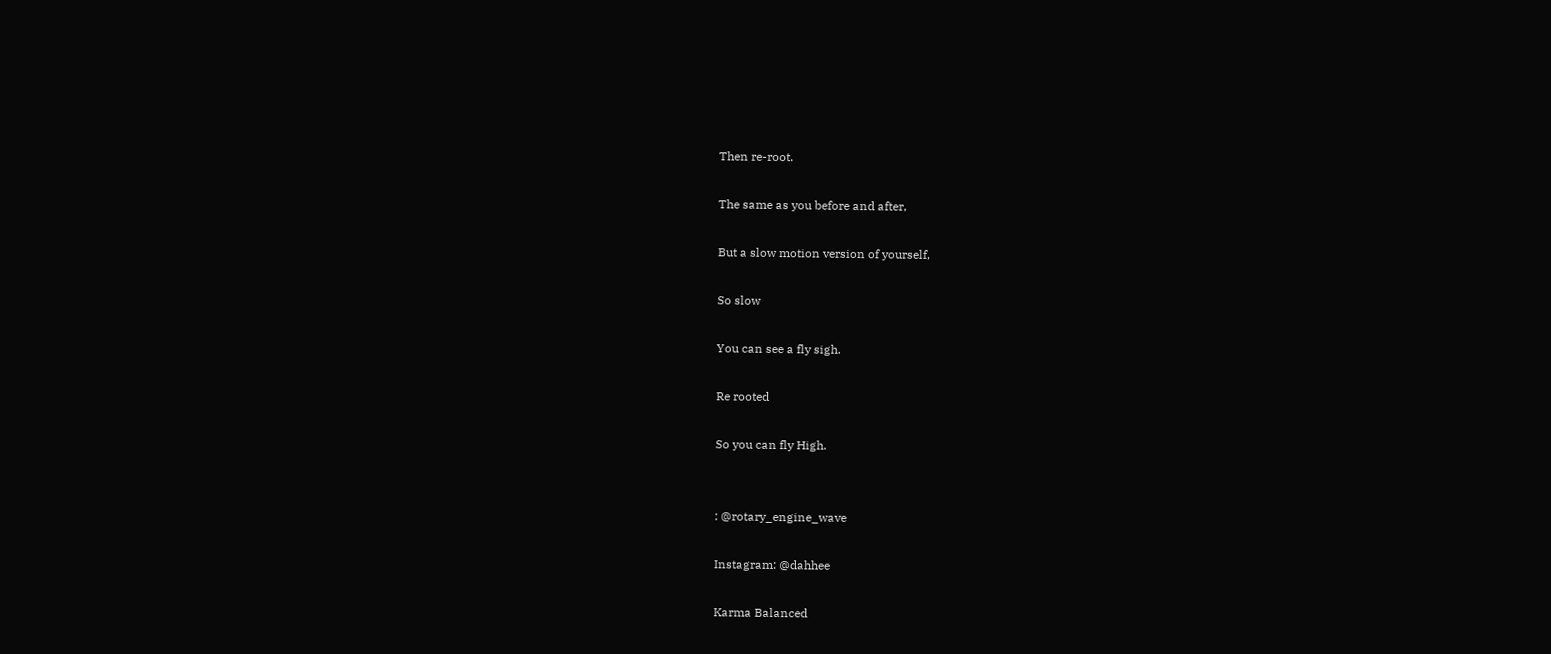Then re-root.

The same as you before and after,

But a slow motion version of yourself,

So slow

You can see a fly sigh.

Re rooted

So you can fly High.


: @rotary_engine_wave

Instagram: @dahhee

Karma Balanced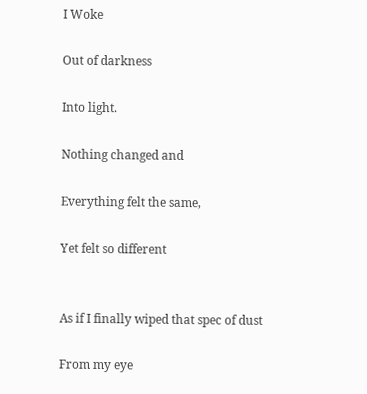I Woke

Out of darkness

Into light.

Nothing changed and

Everything felt the same,

Yet felt so different


As if I finally wiped that spec of dust

From my eye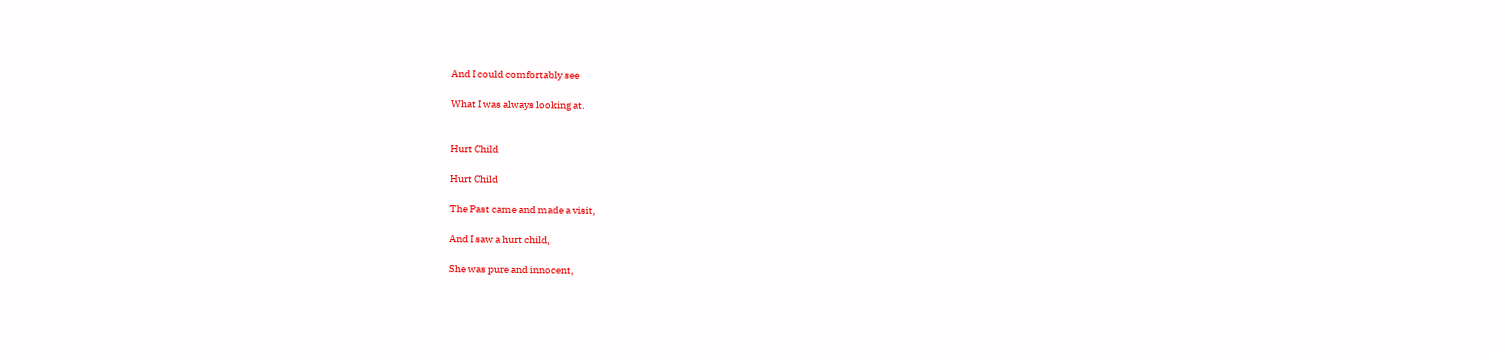And I could comfortably see

What I was always looking at.


Hurt Child

Hurt Child

The Past came and made a visit,

And I saw a hurt child,

She was pure and innocent,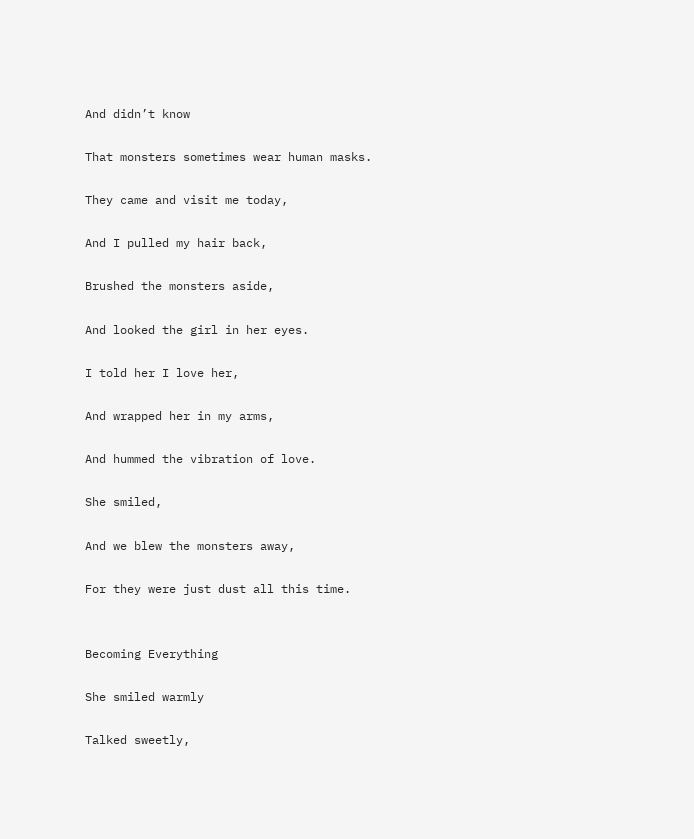And didn’t know

That monsters sometimes wear human masks.

They came and visit me today,

And I pulled my hair back,

Brushed the monsters aside,

And looked the girl in her eyes.

I told her I love her,

And wrapped her in my arms,

And hummed the vibration of love.

She smiled,

And we blew the monsters away,

For they were just dust all this time.


Becoming Everything

She smiled warmly

Talked sweetly,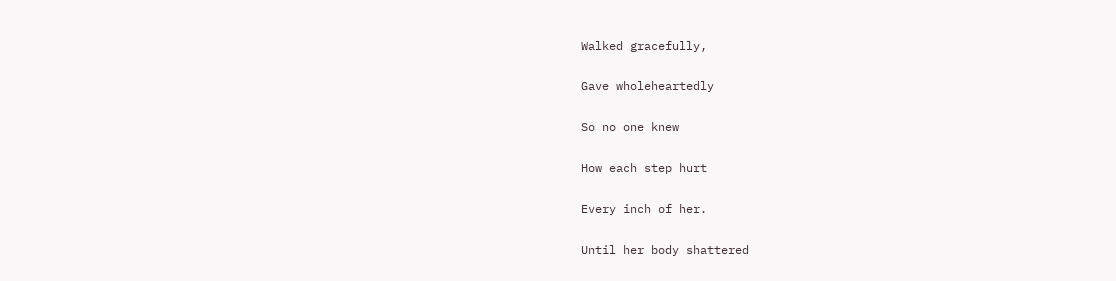Walked gracefully,

Gave wholeheartedly

So no one knew

How each step hurt

Every inch of her.

Until her body shattered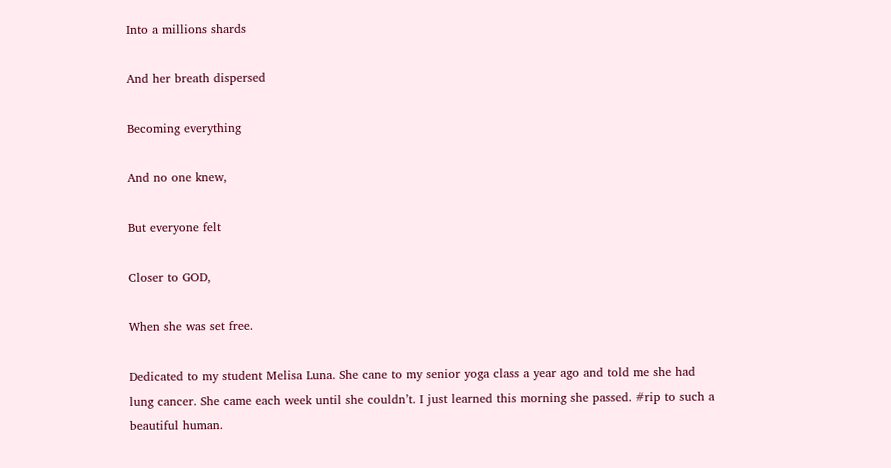Into a millions shards

And her breath dispersed

Becoming everything

And no one knew,

But everyone felt

Closer to GOD,

When she was set free.

Dedicated to my student Melisa Luna. She cane to my senior yoga class a year ago and told me she had lung cancer. She came each week until she couldn’t. I just learned this morning she passed. #rip to such a beautiful human.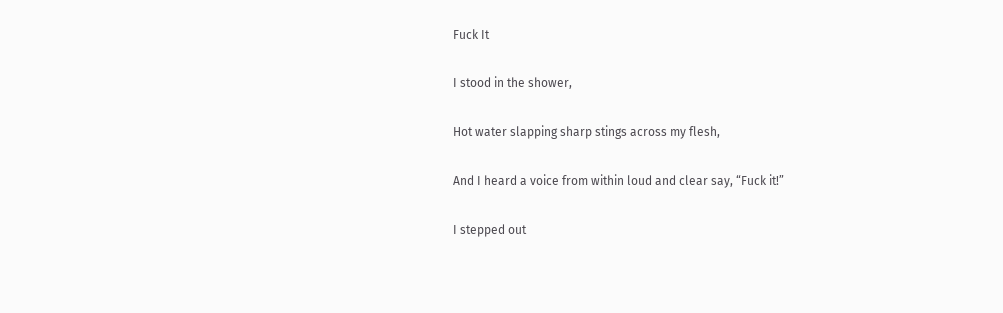Fuck It

I stood in the shower,

Hot water slapping sharp stings across my flesh,

And I heard a voice from within loud and clear say, “Fuck it!”

I stepped out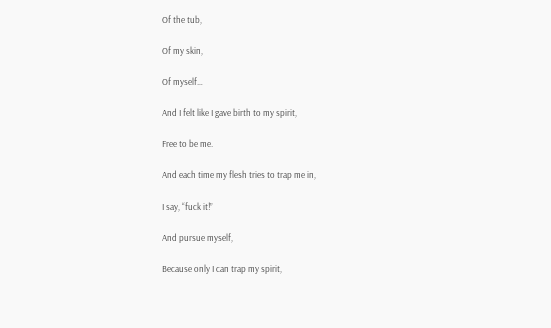Of the tub,

Of my skin,

Of myself…

And I felt like I gave birth to my spirit,

Free to be me.

And each time my flesh tries to trap me in,

I say, “fuck it!”

And pursue myself,

Because only I can trap my spirit,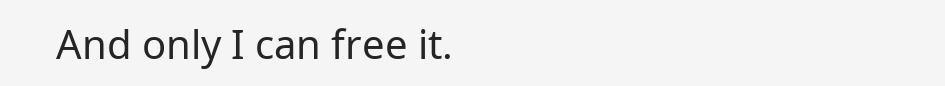And only I can free it.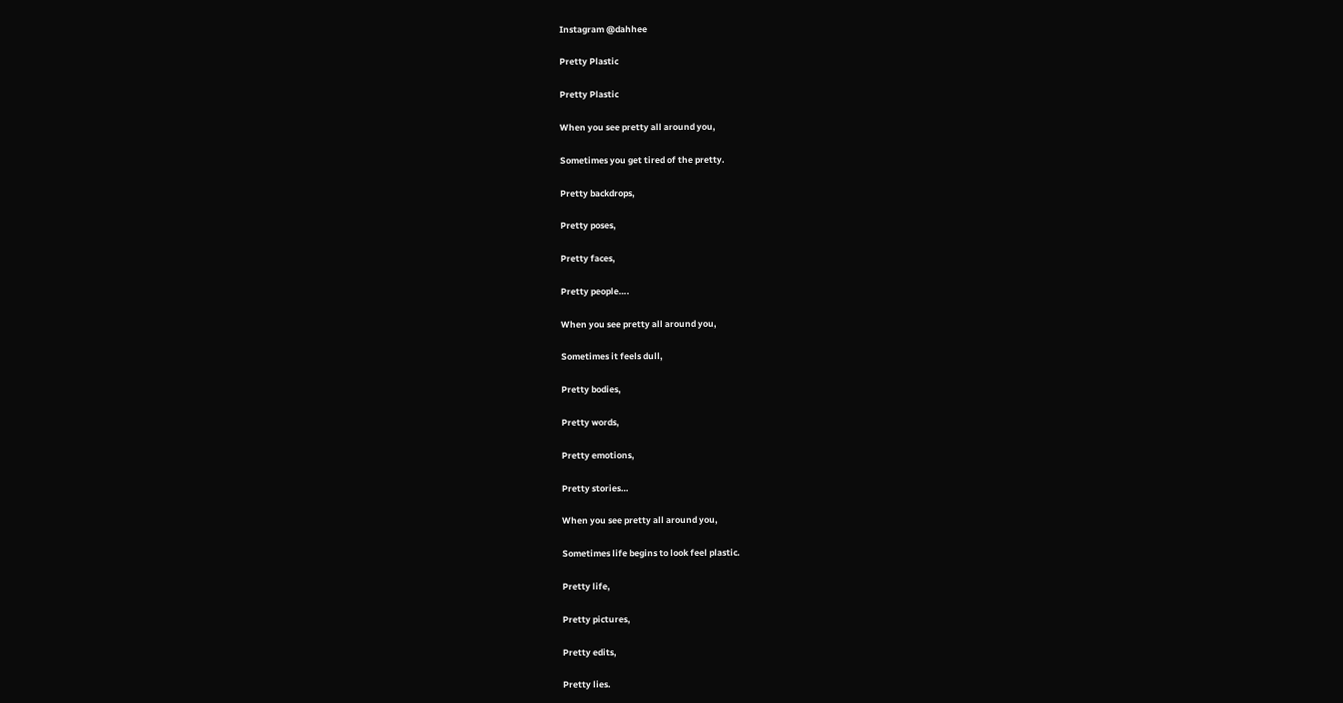Instagram @dahhee

Pretty Plastic

Pretty Plastic

When you see pretty all around you,

Sometimes you get tired of the pretty.

Pretty backdrops,

Pretty poses,

Pretty faces,

Pretty people….

When you see pretty all around you,

Sometimes it feels dull,

Pretty bodies,

Pretty words,

Pretty emotions,

Pretty stories…

When you see pretty all around you,

Sometimes life begins to look feel plastic.

Pretty life,

Pretty pictures,

Pretty edits,

Pretty lies.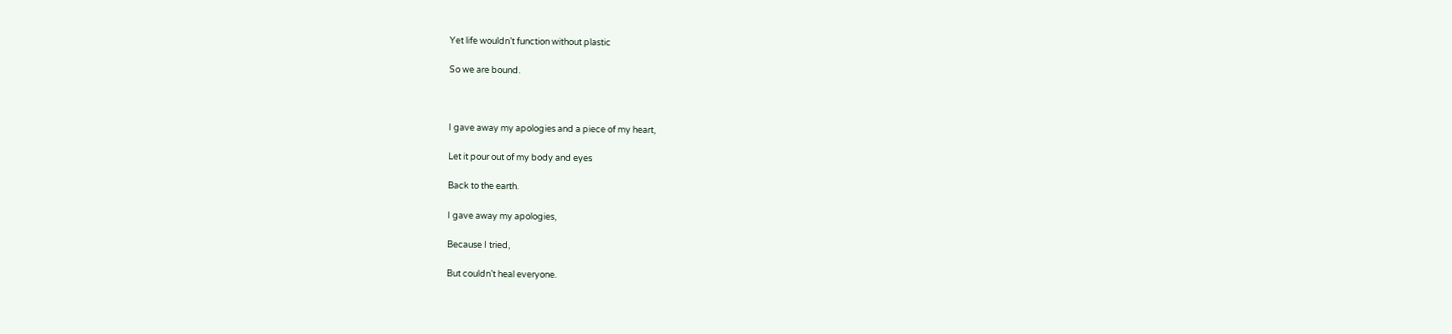Yet life wouldn’t function without plastic

So we are bound.



I gave away my apologies and a piece of my heart,

Let it pour out of my body and eyes

Back to the earth.

I gave away my apologies,

Because I tried,

But couldn’t heal everyone.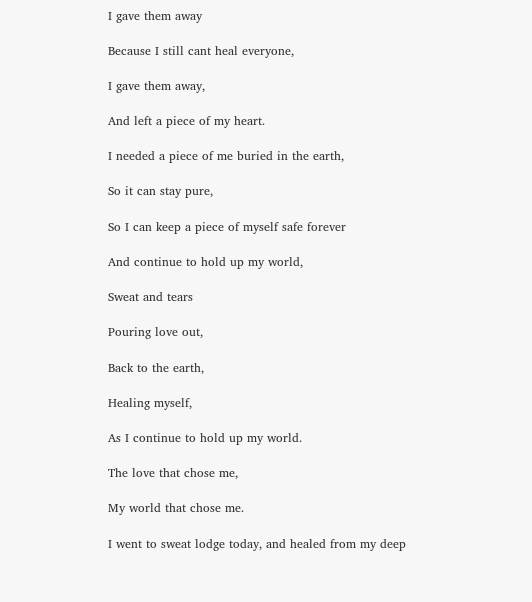I gave them away

Because I still cant heal everyone,

I gave them away,

And left a piece of my heart.

I needed a piece of me buried in the earth,

So it can stay pure,

So I can keep a piece of myself safe forever

And continue to hold up my world,

Sweat and tears

Pouring love out,

Back to the earth,

Healing myself,

As I continue to hold up my world.

The love that chose me,

My world that chose me.

I went to sweat lodge today, and healed from my deep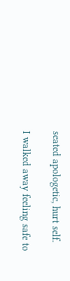seated apologetic, hurt self.

I walked away feeling safe to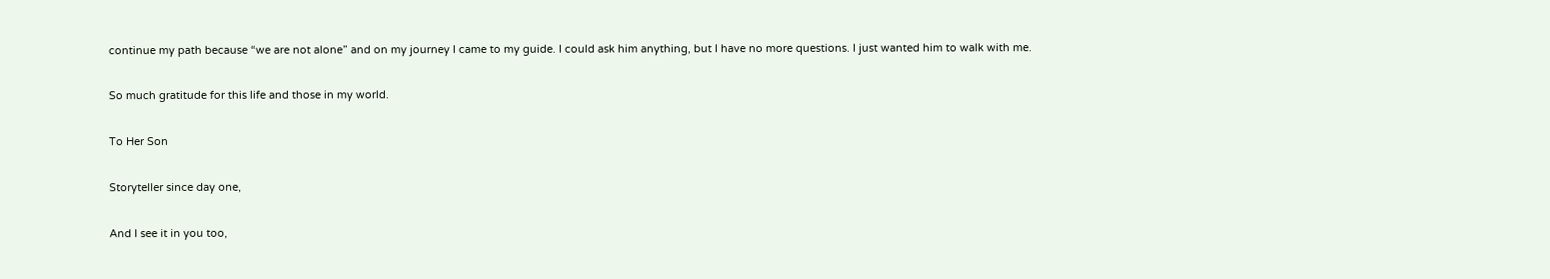continue my path because “we are not alone” and on my journey I came to my guide. I could ask him anything, but I have no more questions. I just wanted him to walk with me.

So much gratitude for this life and those in my world.

To Her Son

Storyteller since day one,

And I see it in you too,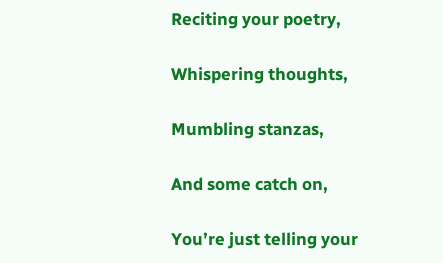Reciting your poetry,

Whispering thoughts,

Mumbling stanzas,

And some catch on,

You’re just telling your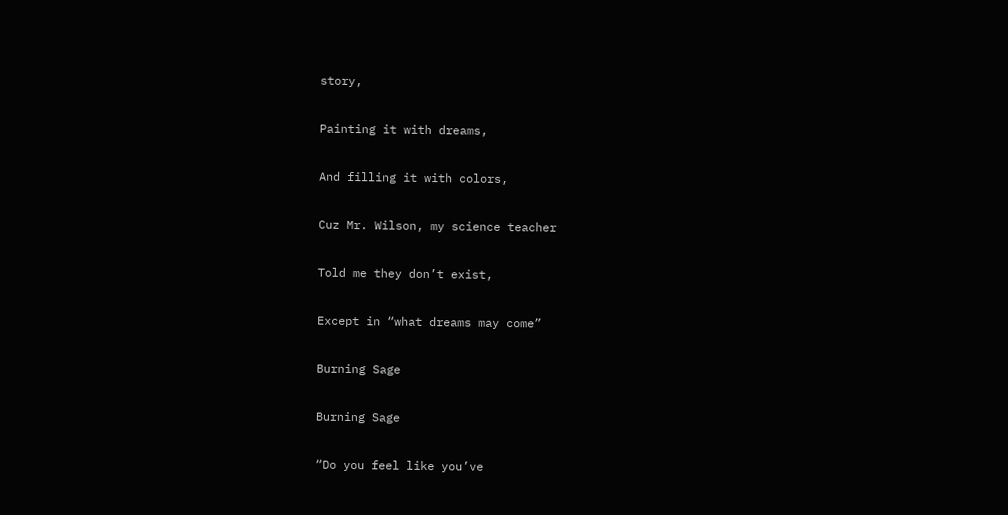story,

Painting it with dreams,

And filling it with colors,

Cuz Mr. Wilson, my science teacher

Told me they don’t exist,

Except in “what dreams may come”

Burning Sage

Burning Sage

“Do you feel like you’ve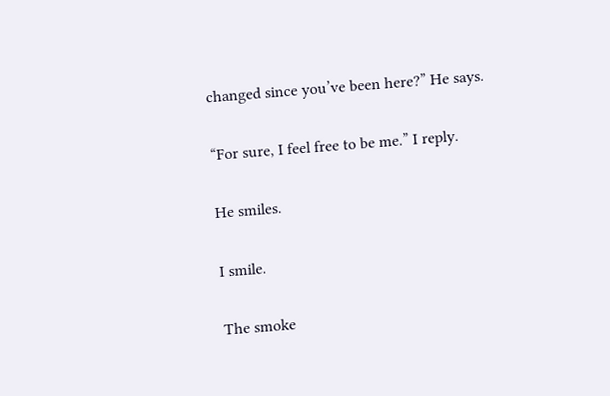changed since you’ve been here?” He says.

“For sure, I feel free to be me.” I reply.

He smiles.

I smile.

The smoke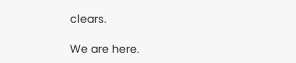clears.

We are here.